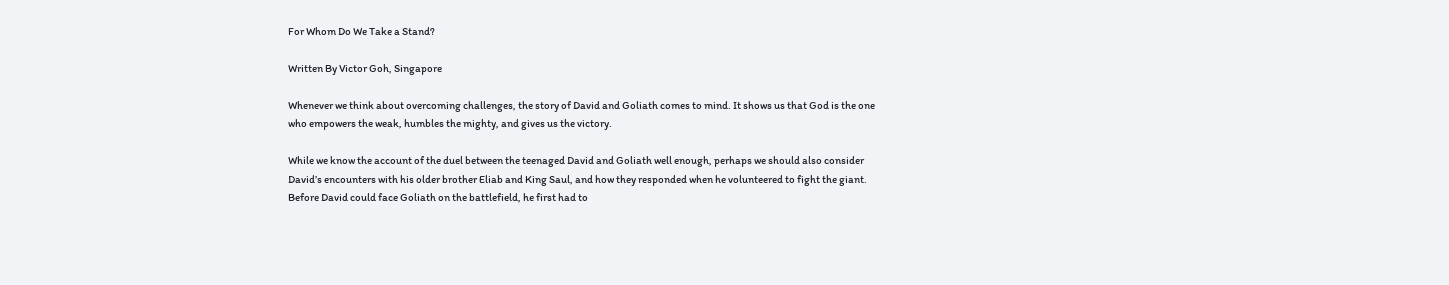For Whom Do We Take a Stand?

Written By Victor Goh, Singapore

Whenever we think about overcoming challenges, the story of David and Goliath comes to mind. It shows us that God is the one who empowers the weak, humbles the mighty, and gives us the victory.

While we know the account of the duel between the teenaged David and Goliath well enough, perhaps we should also consider David’s encounters with his older brother Eliab and King Saul, and how they responded when he volunteered to fight the giant. Before David could face Goliath on the battlefield, he first had to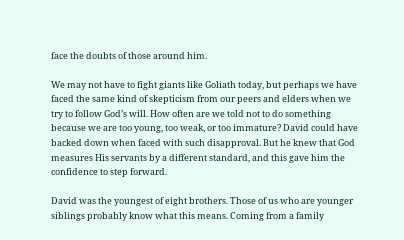face the doubts of those around him.

We may not have to fight giants like Goliath today, but perhaps we have faced the same kind of skepticism from our peers and elders when we try to follow God’s will. How often are we told not to do something because we are too young, too weak, or too immature? David could have backed down when faced with such disapproval. But he knew that God measures His servants by a different standard, and this gave him the confidence to step forward.

David was the youngest of eight brothers. Those of us who are younger siblings probably know what this means. Coming from a family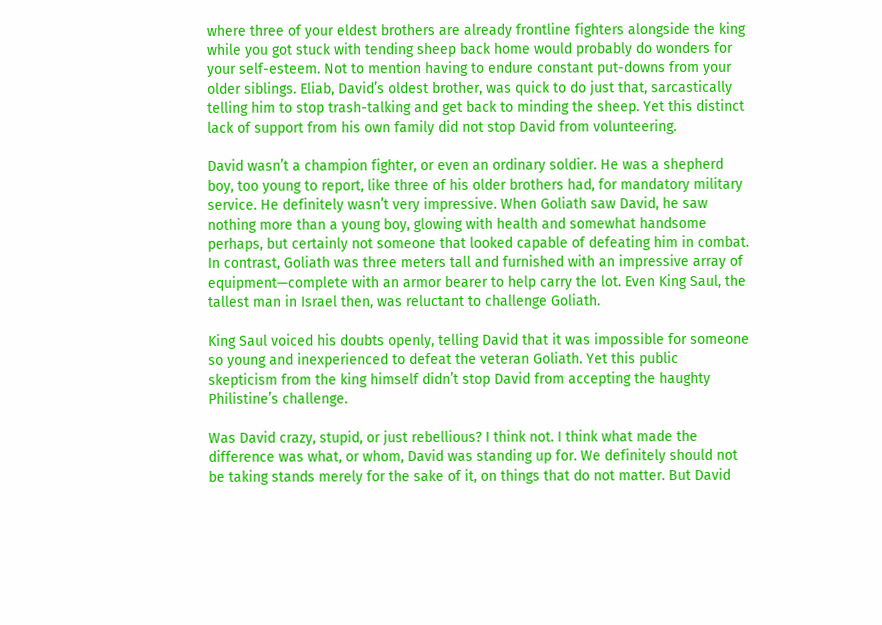where three of your eldest brothers are already frontline fighters alongside the king while you got stuck with tending sheep back home would probably do wonders for your self-esteem. Not to mention having to endure constant put-downs from your older siblings. Eliab, David’s oldest brother, was quick to do just that, sarcastically telling him to stop trash-talking and get back to minding the sheep. Yet this distinct lack of support from his own family did not stop David from volunteering.

David wasn’t a champion fighter, or even an ordinary soldier. He was a shepherd boy, too young to report, like three of his older brothers had, for mandatory military service. He definitely wasn’t very impressive. When Goliath saw David, he saw nothing more than a young boy, glowing with health and somewhat handsome perhaps, but certainly not someone that looked capable of defeating him in combat. In contrast, Goliath was three meters tall and furnished with an impressive array of equipment—complete with an armor bearer to help carry the lot. Even King Saul, the tallest man in Israel then, was reluctant to challenge Goliath.

King Saul voiced his doubts openly, telling David that it was impossible for someone so young and inexperienced to defeat the veteran Goliath. Yet this public skepticism from the king himself didn’t stop David from accepting the haughty Philistine’s challenge.

Was David crazy, stupid, or just rebellious? I think not. I think what made the difference was what, or whom, David was standing up for. We definitely should not be taking stands merely for the sake of it, on things that do not matter. But David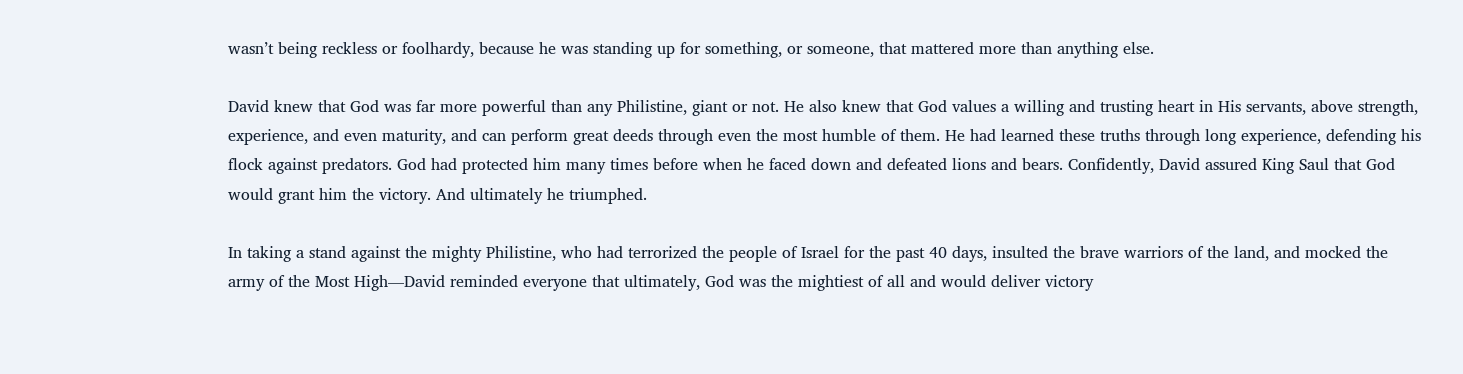wasn’t being reckless or foolhardy, because he was standing up for something, or someone, that mattered more than anything else.

David knew that God was far more powerful than any Philistine, giant or not. He also knew that God values a willing and trusting heart in His servants, above strength, experience, and even maturity, and can perform great deeds through even the most humble of them. He had learned these truths through long experience, defending his flock against predators. God had protected him many times before when he faced down and defeated lions and bears. Confidently, David assured King Saul that God would grant him the victory. And ultimately he triumphed.

In taking a stand against the mighty Philistine, who had terrorized the people of Israel for the past 40 days, insulted the brave warriors of the land, and mocked the army of the Most High—David reminded everyone that ultimately, God was the mightiest of all and would deliver victory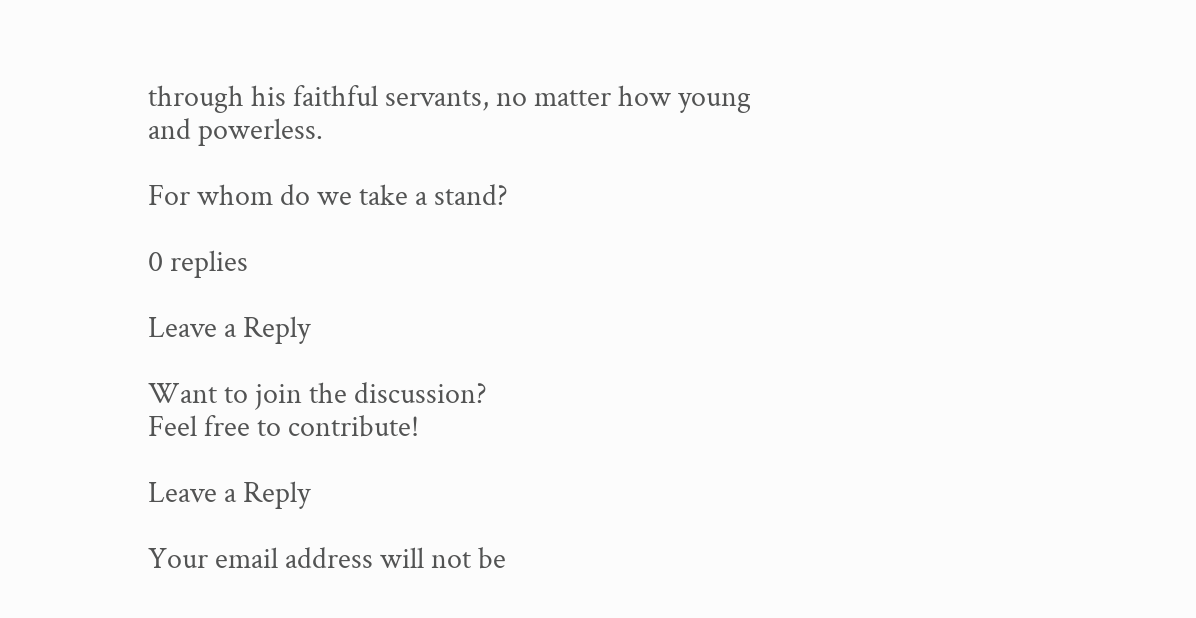through his faithful servants, no matter how young and powerless.

For whom do we take a stand?

0 replies

Leave a Reply

Want to join the discussion?
Feel free to contribute!

Leave a Reply

Your email address will not be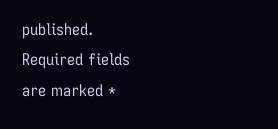published. Required fields are marked *